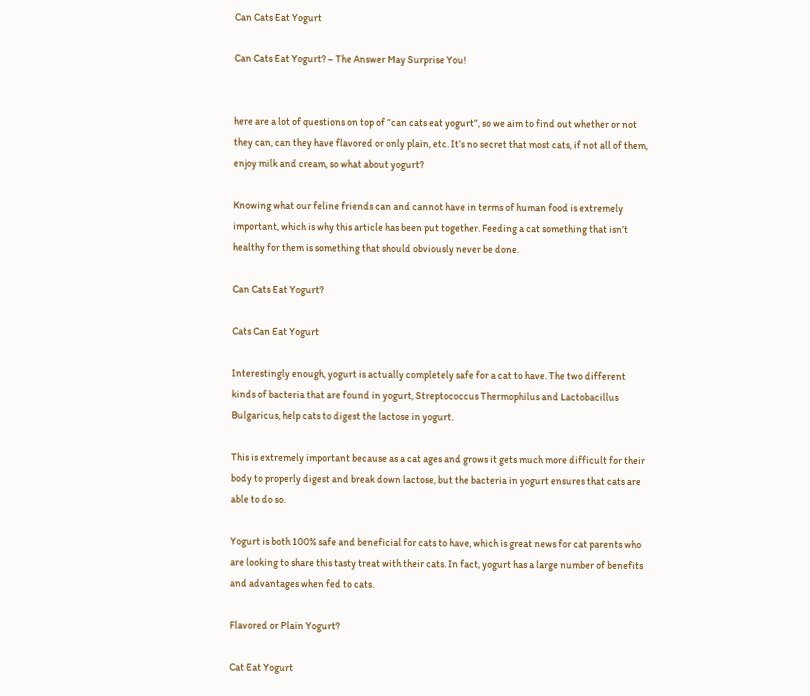Can Cats Eat Yogurt

Can Cats Eat Yogurt? – The Answer May Surprise You!


here are a lot of questions on top of “can cats eat yogurt”, so we aim to find out whether or not they can, can they have flavored or only plain, etc. It’s no secret that most cats, if not all of them, enjoy milk and cream, so what about yogurt?

Knowing what our feline friends can and cannot have in terms of human food is extremely important, which is why this article has been put together. Feeding a cat something that isn’t healthy for them is something that should obviously never be done.

Can Cats Eat Yogurt?

Cats Can Eat Yogurt

Interestingly enough, yogurt is actually completely safe for a cat to have. The two different kinds of bacteria that are found in yogurt, Streptococcus Thermophilus and Lactobacillus Bulgaricus, help cats to digest the lactose in yogurt.

This is extremely important because as a cat ages and grows it gets much more difficult for their body to properly digest and break down lactose, but the bacteria in yogurt ensures that cats are able to do so.

Yogurt is both 100% safe and beneficial for cats to have, which is great news for cat parents who are looking to share this tasty treat with their cats. In fact, yogurt has a large number of benefits and advantages when fed to cats.

Flavored or Plain Yogurt?

Cat Eat Yogurt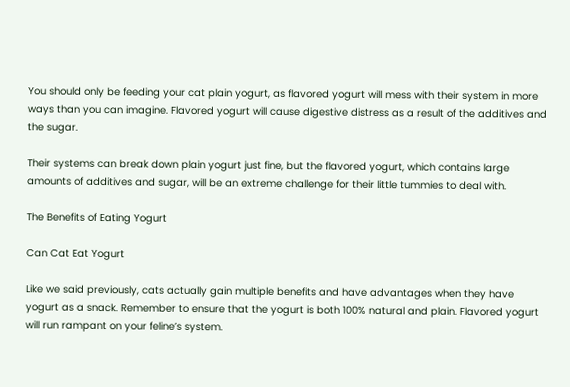You should only be feeding your cat plain yogurt, as flavored yogurt will mess with their system in more ways than you can imagine. Flavored yogurt will cause digestive distress as a result of the additives and the sugar.

Their systems can break down plain yogurt just fine, but the flavored yogurt, which contains large amounts of additives and sugar, will be an extreme challenge for their little tummies to deal with.

The Benefits of Eating Yogurt

Can Cat Eat Yogurt

Like we said previously, cats actually gain multiple benefits and have advantages when they have yogurt as a snack. Remember to ensure that the yogurt is both 100% natural and plain. Flavored yogurt will run rampant on your feline’s system.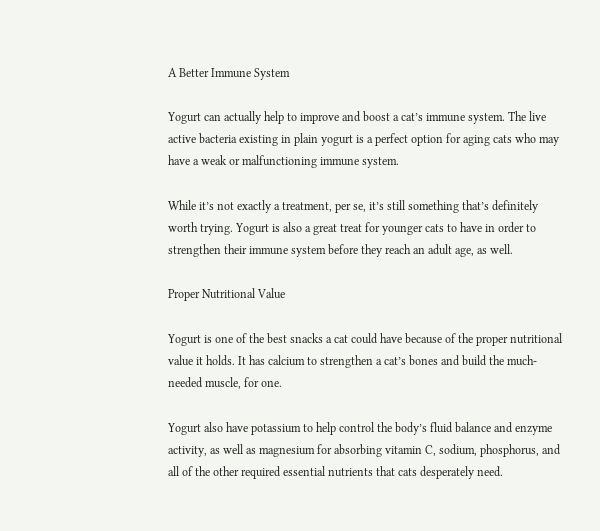A Better Immune System

Yogurt can actually help to improve and boost a cat’s immune system. The live active bacteria existing in plain yogurt is a perfect option for aging cats who may have a weak or malfunctioning immune system.

While it’s not exactly a treatment, per se, it’s still something that’s definitely worth trying. Yogurt is also a great treat for younger cats to have in order to strengthen their immune system before they reach an adult age, as well.

Proper Nutritional Value

Yogurt is one of the best snacks a cat could have because of the proper nutritional value it holds. It has calcium to strengthen a cat’s bones and build the much-needed muscle, for one.

Yogurt also have potassium to help control the body’s fluid balance and enzyme activity, as well as magnesium for absorbing vitamin C, sodium, phosphorus, and all of the other required essential nutrients that cats desperately need.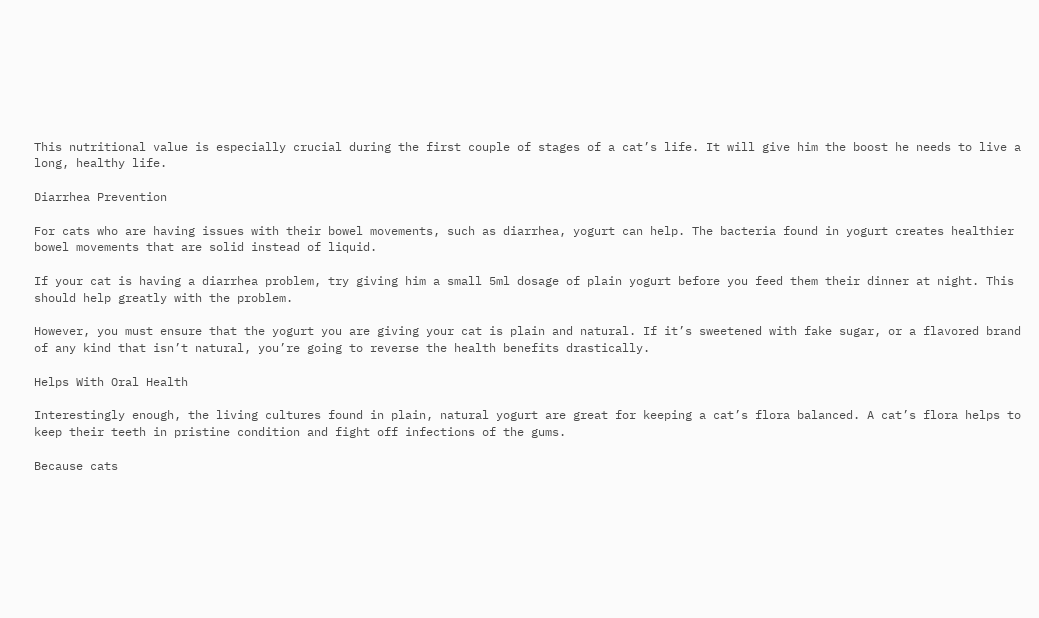This nutritional value is especially crucial during the first couple of stages of a cat’s life. It will give him the boost he needs to live a long, healthy life.

Diarrhea Prevention

For cats who are having issues with their bowel movements, such as diarrhea, yogurt can help. The bacteria found in yogurt creates healthier bowel movements that are solid instead of liquid.

If your cat is having a diarrhea problem, try giving him a small 5ml dosage of plain yogurt before you feed them their dinner at night. This should help greatly with the problem.

However, you must ensure that the yogurt you are giving your cat is plain and natural. If it’s sweetened with fake sugar, or a flavored brand of any kind that isn’t natural, you’re going to reverse the health benefits drastically.

Helps With Oral Health

Interestingly enough, the living cultures found in plain, natural yogurt are great for keeping a cat’s flora balanced. A cat’s flora helps to keep their teeth in pristine condition and fight off infections of the gums.

Because cats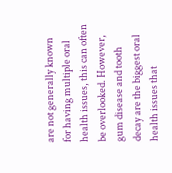are not generally known for having multiple oral health issues, this can often be overlooked. However, gum disease and tooth decay are the biggest oral health issues that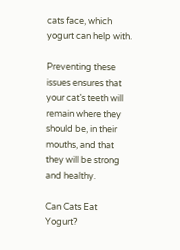cats face, which yogurt can help with.

Preventing these issues ensures that your cat’s teeth will remain where they should be, in their mouths, and that they will be strong and healthy.

Can Cats Eat Yogurt?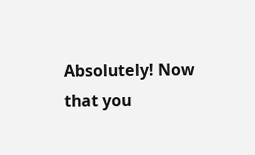Absolutely! Now that you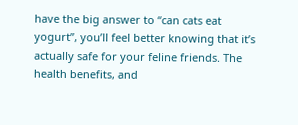have the big answer to “can cats eat yogurt”, you’ll feel better knowing that it’s actually safe for your feline friends. The health benefits, and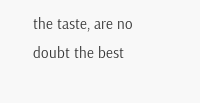the taste, are no doubt the best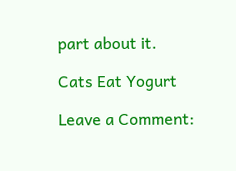part about it.

Cats Eat Yogurt

Leave a Comment: